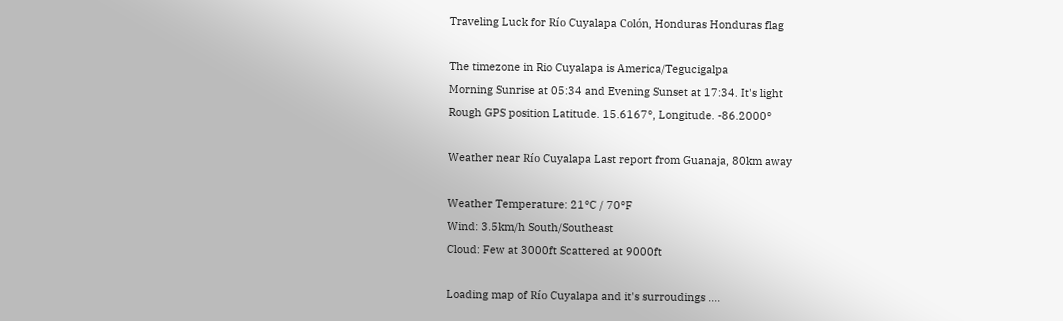Traveling Luck for Río Cuyalapa Colón, Honduras Honduras flag

The timezone in Rio Cuyalapa is America/Tegucigalpa
Morning Sunrise at 05:34 and Evening Sunset at 17:34. It's light
Rough GPS position Latitude. 15.6167°, Longitude. -86.2000°

Weather near Río Cuyalapa Last report from Guanaja, 80km away

Weather Temperature: 21°C / 70°F
Wind: 3.5km/h South/Southeast
Cloud: Few at 3000ft Scattered at 9000ft

Loading map of Río Cuyalapa and it's surroudings ....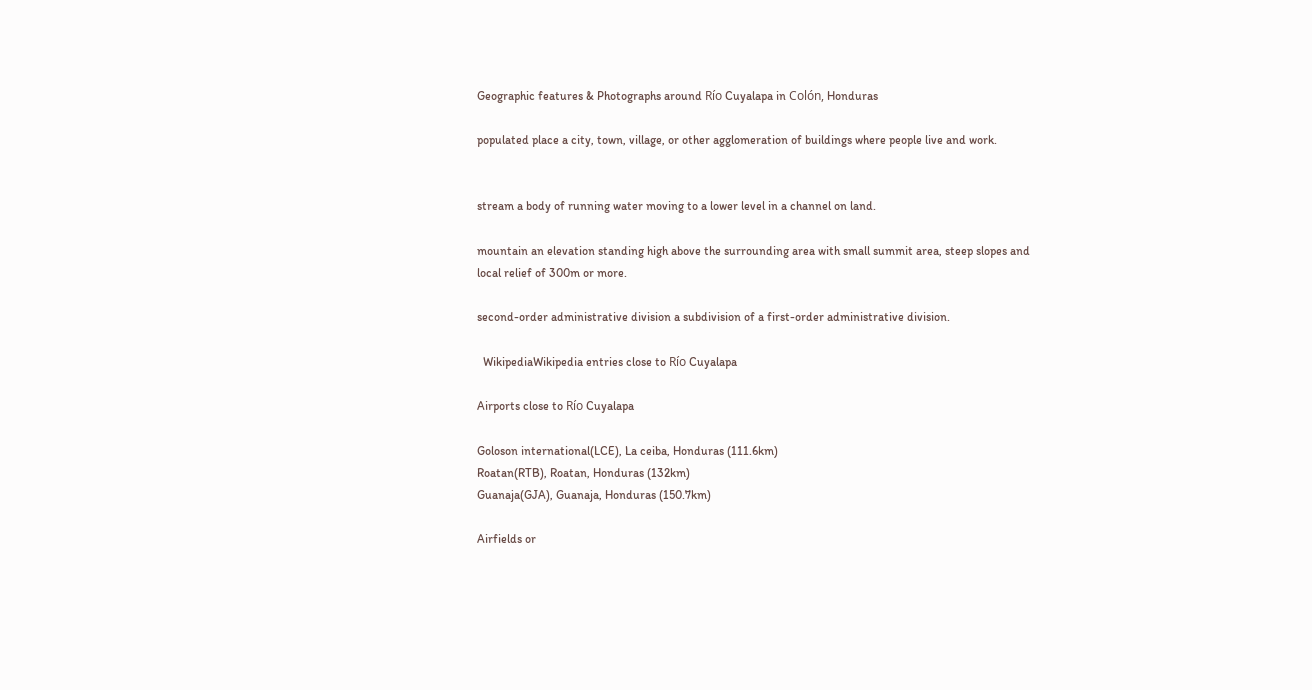Geographic features & Photographs around Río Cuyalapa in Colón, Honduras

populated place a city, town, village, or other agglomeration of buildings where people live and work.


stream a body of running water moving to a lower level in a channel on land.

mountain an elevation standing high above the surrounding area with small summit area, steep slopes and local relief of 300m or more.

second-order administrative division a subdivision of a first-order administrative division.

  WikipediaWikipedia entries close to Río Cuyalapa

Airports close to Río Cuyalapa

Goloson international(LCE), La ceiba, Honduras (111.6km)
Roatan(RTB), Roatan, Honduras (132km)
Guanaja(GJA), Guanaja, Honduras (150.7km)

Airfields or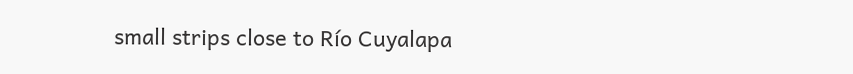small strips close to Río Cuyalapa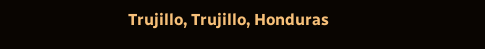Trujillo, Trujillo, Honduras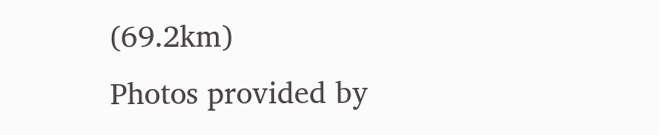(69.2km)
Photos provided by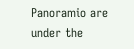Panoramio are under the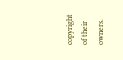copyright of their owners.